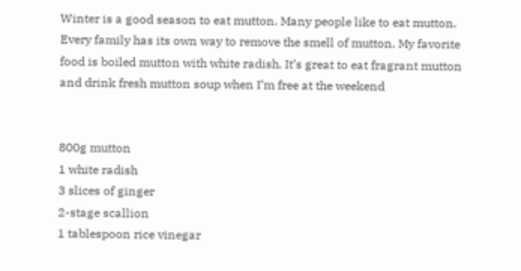Winter is a good season to eat mutton. Many people like to eat mutton. Every family has its own way to remove the smell of mutton. My favorite food is boiled mutton with white radish. It’s great to eat fragrant mutton and drink fresh mutton soup when I’m free at the weekend


800g mutton
1 white radish
3 slices of ginger
2-stage scallion
1 tablespoon rice vinegar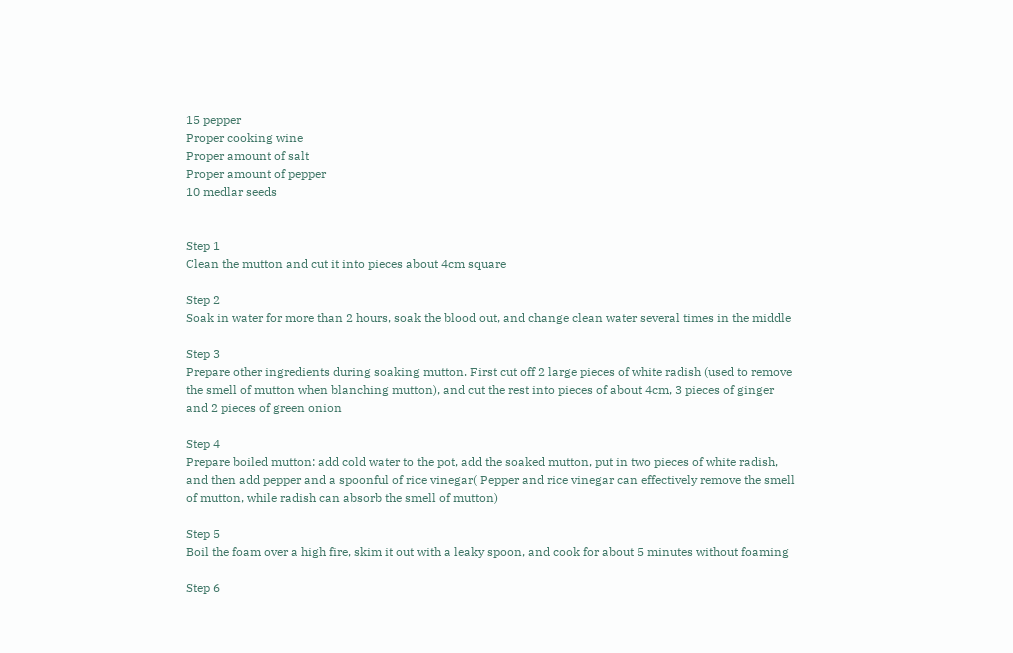15 pepper
Proper cooking wine
Proper amount of salt
Proper amount of pepper
10 medlar seeds


Step 1
Clean the mutton and cut it into pieces about 4cm square

Step 2
Soak in water for more than 2 hours, soak the blood out, and change clean water several times in the middle

Step 3
Prepare other ingredients during soaking mutton. First cut off 2 large pieces of white radish (used to remove the smell of mutton when blanching mutton), and cut the rest into pieces of about 4cm, 3 pieces of ginger and 2 pieces of green onion

Step 4
Prepare boiled mutton: add cold water to the pot, add the soaked mutton, put in two pieces of white radish, and then add pepper and a spoonful of rice vinegar( Pepper and rice vinegar can effectively remove the smell of mutton, while radish can absorb the smell of mutton)

Step 5
Boil the foam over a high fire, skim it out with a leaky spoon, and cook for about 5 minutes without foaming

Step 6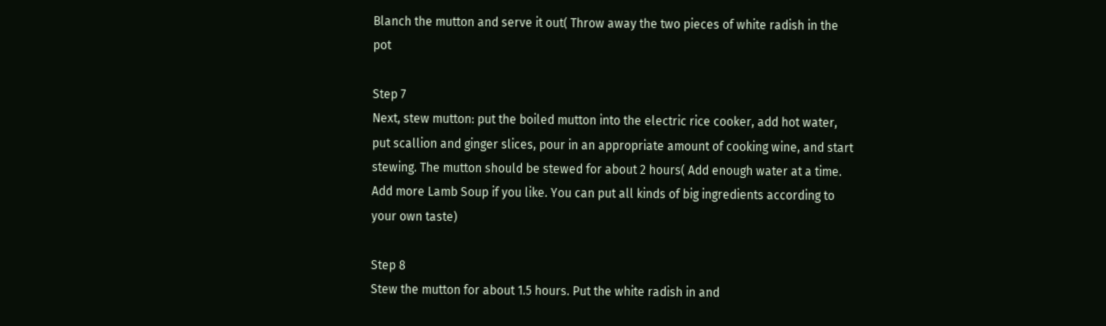Blanch the mutton and serve it out( Throw away the two pieces of white radish in the pot

Step 7
Next, stew mutton: put the boiled mutton into the electric rice cooker, add hot water, put scallion and ginger slices, pour in an appropriate amount of cooking wine, and start stewing. The mutton should be stewed for about 2 hours( Add enough water at a time. Add more Lamb Soup if you like. You can put all kinds of big ingredients according to your own taste)

Step 8
Stew the mutton for about 1.5 hours. Put the white radish in and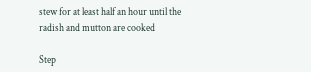stew for at least half an hour until the radish and mutton are cooked

Step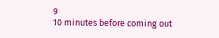9
10 minutes before coming out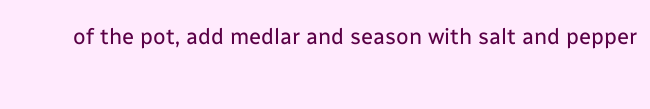of the pot, add medlar and season with salt and pepper